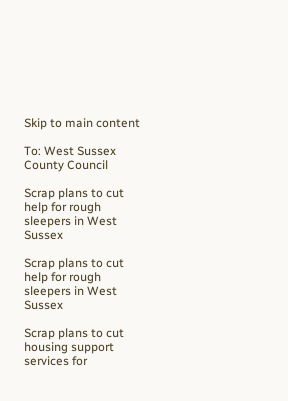Skip to main content

To: West Sussex County Council

Scrap plans to cut help for rough sleepers in West Sussex

Scrap plans to cut help for rough sleepers in West Sussex

Scrap plans to cut housing support services for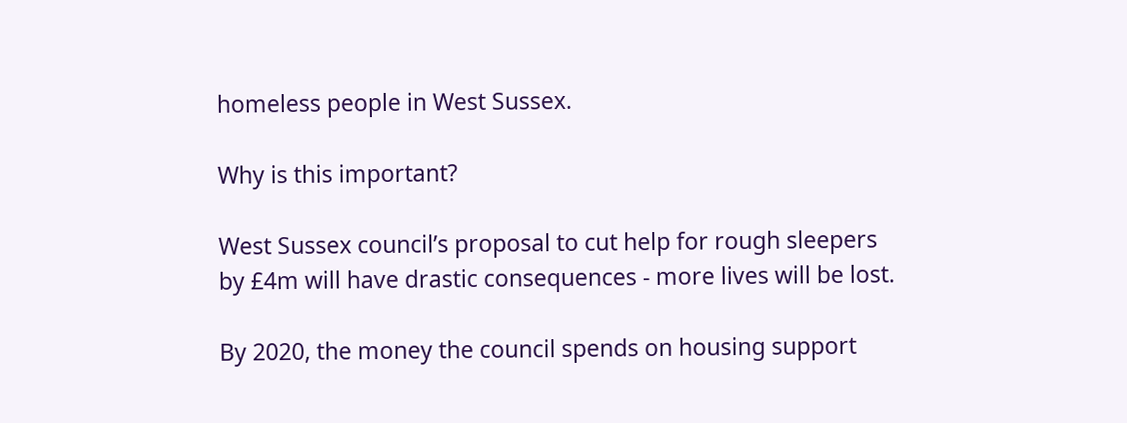homeless people in West Sussex.

Why is this important?

West Sussex council’s proposal to cut help for rough sleepers by £4m will have drastic consequences - more lives will be lost.

By 2020, the money the council spends on housing support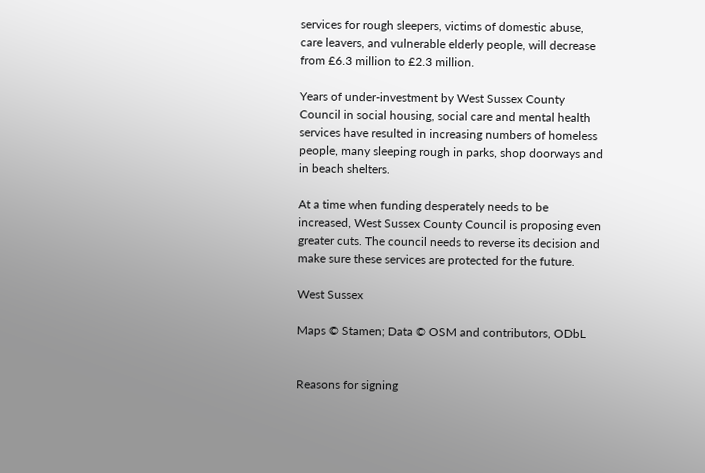services for rough sleepers, victims of domestic abuse, care leavers, and vulnerable elderly people, will decrease from £6.3 million to £2.3 million.

Years of under-investment by West Sussex County Council in social housing, social care and mental health services have resulted in increasing numbers of homeless people, many sleeping rough in parks, shop doorways and in beach shelters.

At a time when funding desperately needs to be increased, West Sussex County Council is proposing even greater cuts. The council needs to reverse its decision and make sure these services are protected for the future.

West Sussex

Maps © Stamen; Data © OSM and contributors, ODbL


Reasons for signing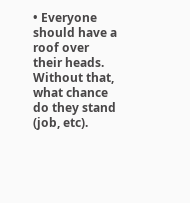• Everyone should have a roof over their heads. Without that, what chance do they stand (job, etc).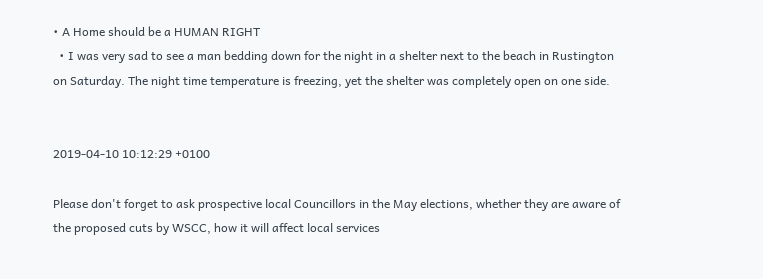• A Home should be a HUMAN RIGHT
  • I was very sad to see a man bedding down for the night in a shelter next to the beach in Rustington on Saturday. The night time temperature is freezing, yet the shelter was completely open on one side.


2019-04-10 10:12:29 +0100

Please don't forget to ask prospective local Councillors in the May elections, whether they are aware of the proposed cuts by WSCC, how it will affect local services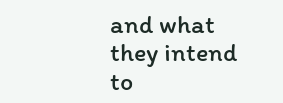and what they intend to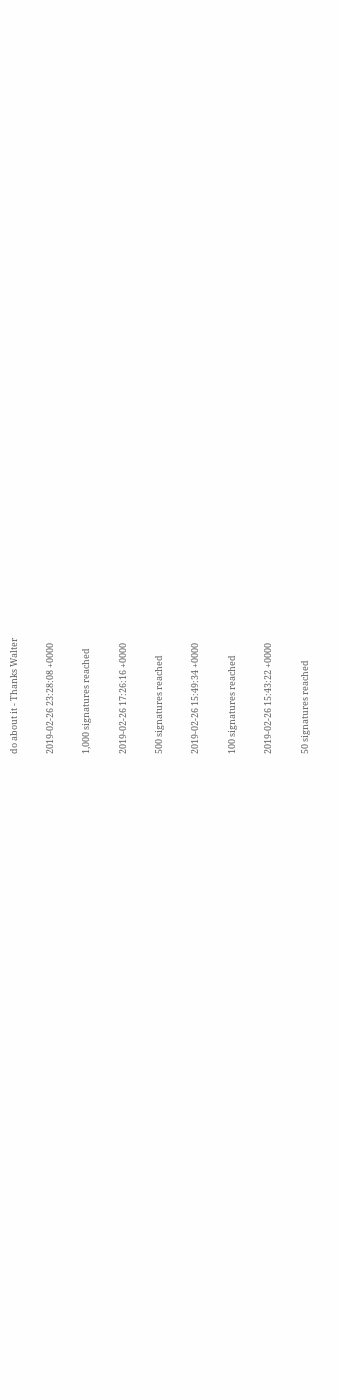do about it - Thanks Walter

2019-02-26 23:28:08 +0000

1,000 signatures reached

2019-02-26 17:26:16 +0000

500 signatures reached

2019-02-26 15:49:34 +0000

100 signatures reached

2019-02-26 15:43:22 +0000

50 signatures reached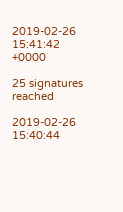2019-02-26 15:41:42 +0000

25 signatures reached

2019-02-26 15:40:44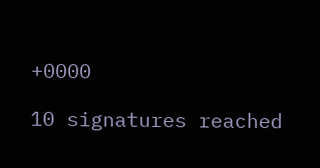+0000

10 signatures reached